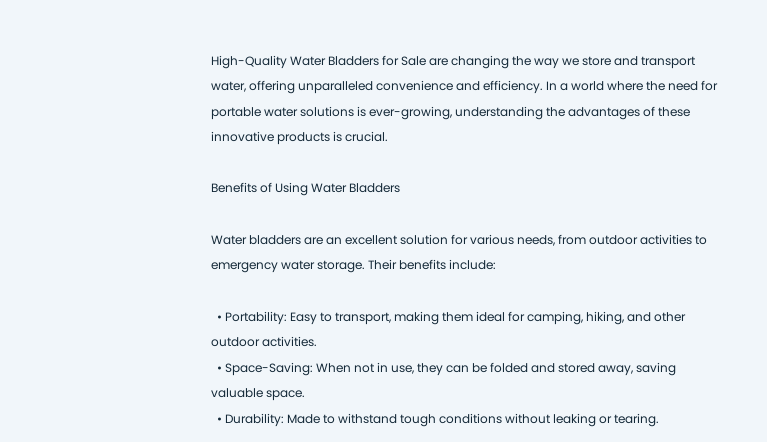High-Quality Water Bladders for Sale are changing the way we store and transport water, offering unparalleled convenience and efficiency. In a world where the need for portable water solutions is ever-growing, understanding the advantages of these innovative products is crucial.

Benefits of Using Water Bladders

Water bladders are an excellent solution for various needs, from outdoor activities to emergency water storage. Their benefits include:

  • Portability: Easy to transport, making them ideal for camping, hiking, and other outdoor activities.
  • Space-Saving: When not in use, they can be folded and stored away, saving valuable space.
  • Durability: Made to withstand tough conditions without leaking or tearing.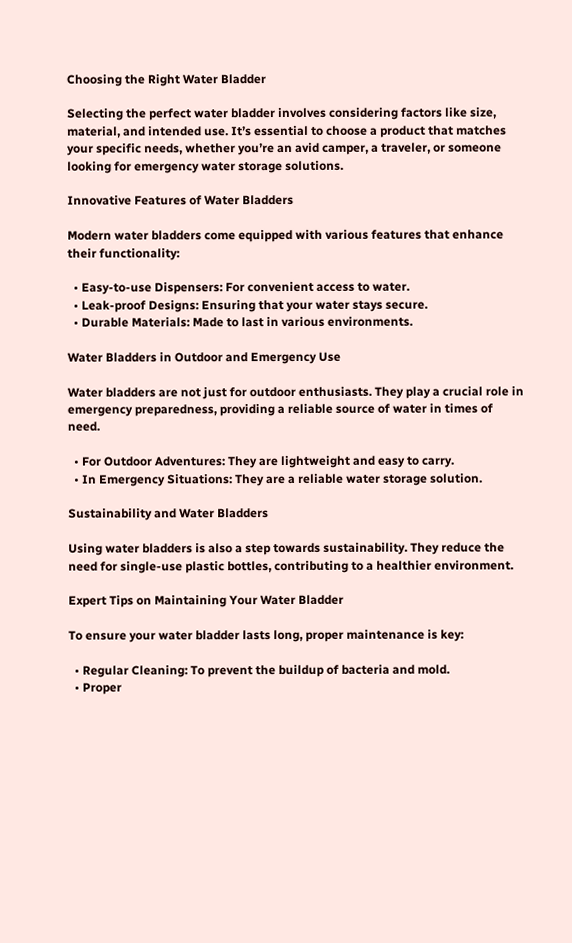Choosing the Right Water Bladder

Selecting the perfect water bladder involves considering factors like size, material, and intended use. It’s essential to choose a product that matches your specific needs, whether you’re an avid camper, a traveler, or someone looking for emergency water storage solutions.

Innovative Features of Water Bladders

Modern water bladders come equipped with various features that enhance their functionality:

  • Easy-to-use Dispensers: For convenient access to water.
  • Leak-proof Designs: Ensuring that your water stays secure.
  • Durable Materials: Made to last in various environments.

Water Bladders in Outdoor and Emergency Use

Water bladders are not just for outdoor enthusiasts. They play a crucial role in emergency preparedness, providing a reliable source of water in times of need.

  • For Outdoor Adventures: They are lightweight and easy to carry.
  • In Emergency Situations: They are a reliable water storage solution.

Sustainability and Water Bladders

Using water bladders is also a step towards sustainability. They reduce the need for single-use plastic bottles, contributing to a healthier environment.

Expert Tips on Maintaining Your Water Bladder

To ensure your water bladder lasts long, proper maintenance is key:

  • Regular Cleaning: To prevent the buildup of bacteria and mold.
  • Proper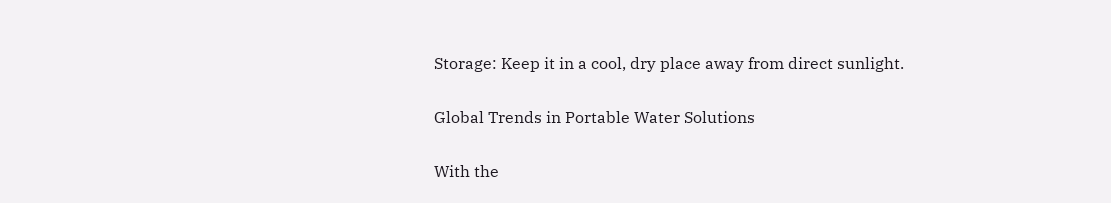Storage: Keep it in a cool, dry place away from direct sunlight.

Global Trends in Portable Water Solutions

With the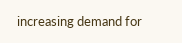increasing demand for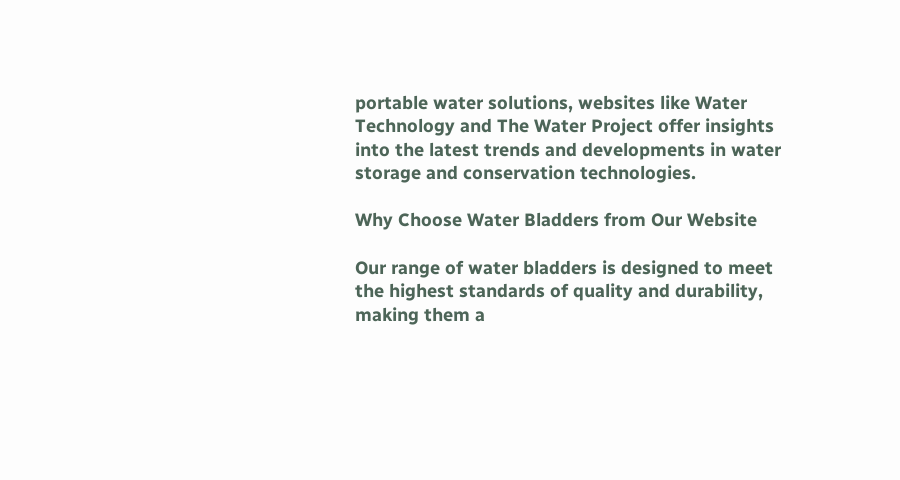portable water solutions, websites like Water Technology and The Water Project offer insights into the latest trends and developments in water storage and conservation technologies.

Why Choose Water Bladders from Our Website

Our range of water bladders is designed to meet the highest standards of quality and durability, making them a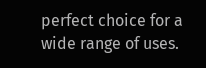perfect choice for a wide range of uses.